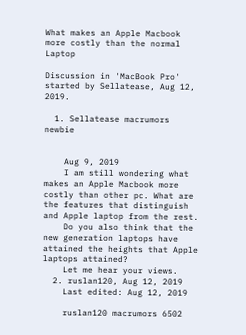What makes an Apple Macbook more costly than the normal Laptop

Discussion in 'MacBook Pro' started by Sellatease, Aug 12, 2019.

  1. Sellatease macrumors newbie


    Aug 9, 2019
    I am still wondering what makes an Apple Macbook more costly than other pc. What are the features that distinguish and Apple laptop from the rest.
    Do you also think that the new generation laptops have attained the heights that Apple laptops attained?
    Let me hear your views.
  2. ruslan120, Aug 12, 2019
    Last edited: Aug 12, 2019

    ruslan120 macrumors 6502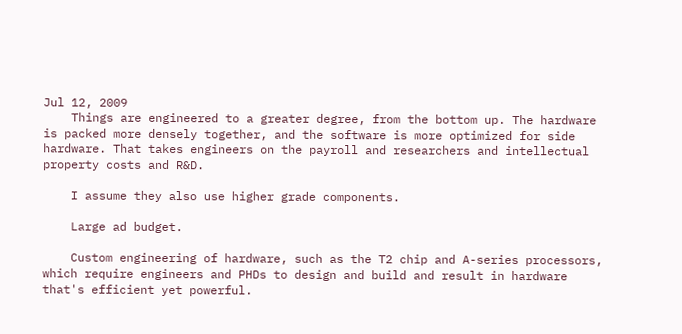Jul 12, 2009
    Things are engineered to a greater degree, from the bottom up. The hardware is packed more densely together, and the software is more optimized for side hardware. That takes engineers on the payroll and researchers and intellectual property costs and R&D.

    I assume they also use higher grade components.

    Large ad budget.

    Custom engineering of hardware, such as the T2 chip and A-series processors, which require engineers and PHDs to design and build and result in hardware that's efficient yet powerful.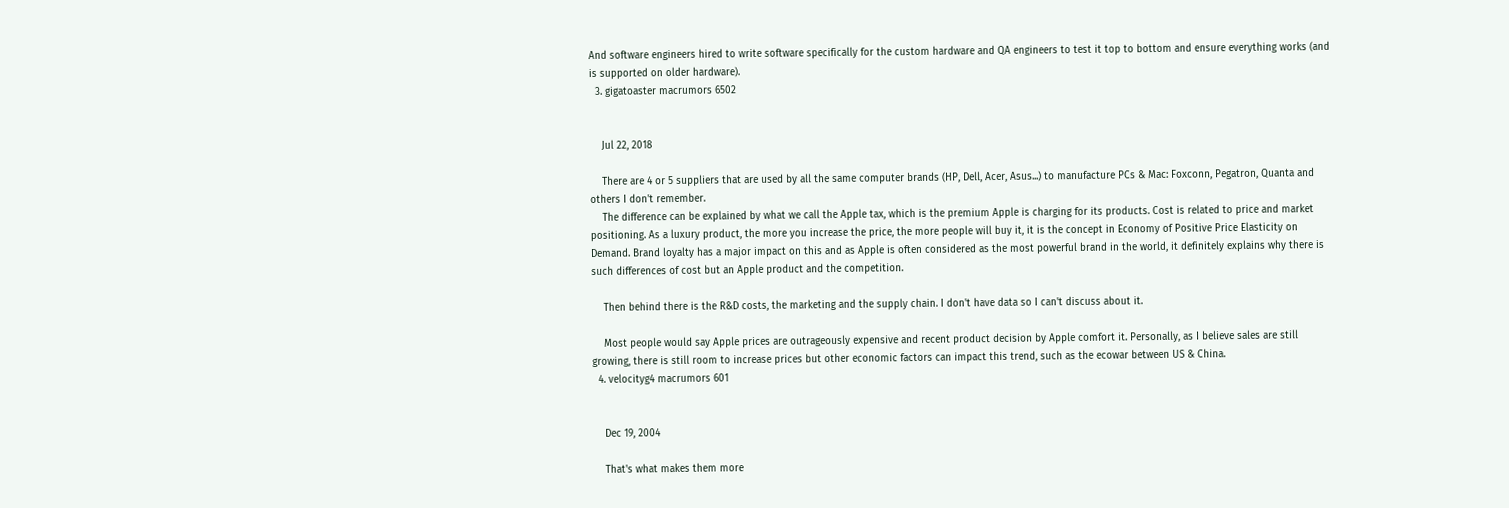And software engineers hired to write software specifically for the custom hardware and QA engineers to test it top to bottom and ensure everything works (and is supported on older hardware).
  3. gigatoaster macrumors 6502


    Jul 22, 2018

    There are 4 or 5 suppliers that are used by all the same computer brands (HP, Dell, Acer, Asus...) to manufacture PCs & Mac: Foxconn, Pegatron, Quanta and others I don't remember.
    The difference can be explained by what we call the Apple tax, which is the premium Apple is charging for its products. Cost is related to price and market positioning. As a luxury product, the more you increase the price, the more people will buy it, it is the concept in Economy of Positive Price Elasticity on Demand. Brand loyalty has a major impact on this and as Apple is often considered as the most powerful brand in the world, it definitely explains why there is such differences of cost but an Apple product and the competition.

    Then behind there is the R&D costs, the marketing and the supply chain. I don't have data so I can't discuss about it.

    Most people would say Apple prices are outrageously expensive and recent product decision by Apple comfort it. Personally, as I believe sales are still growing, there is still room to increase prices but other economic factors can impact this trend, such as the ecowar between US & China.
  4. velocityg4 macrumors 601


    Dec 19, 2004

    That's what makes them more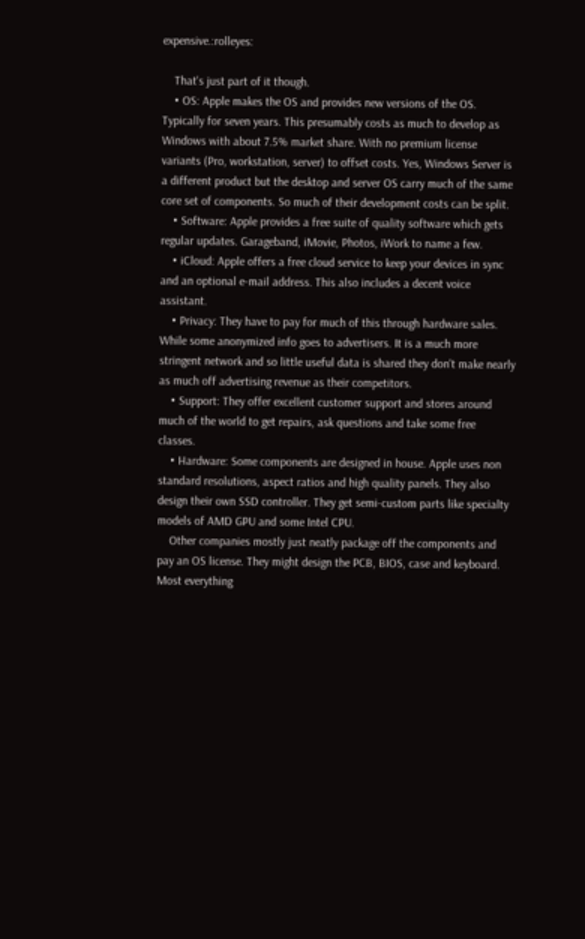expensive.:rolleyes:

    That's just part of it though.
    • OS: Apple makes the OS and provides new versions of the OS. Typically for seven years. This presumably costs as much to develop as Windows with about 7.5% market share. With no premium license variants (Pro, workstation, server) to offset costs. Yes, Windows Server is a different product but the desktop and server OS carry much of the same core set of components. So much of their development costs can be split.
    • Software: Apple provides a free suite of quality software which gets regular updates. Garageband, iMovie, Photos, iWork to name a few.
    • iCloud: Apple offers a free cloud service to keep your devices in sync and an optional e-mail address. This also includes a decent voice assistant.
    • Privacy: They have to pay for much of this through hardware sales. While some anonymized info goes to advertisers. It is a much more stringent network and so little useful data is shared they don't make nearly as much off advertising revenue as their competitors.
    • Support: They offer excellent customer support and stores around much of the world to get repairs, ask questions and take some free classes.
    • Hardware: Some components are designed in house. Apple uses non standard resolutions, aspect ratios and high quality panels. They also design their own SSD controller. They get semi-custom parts like specialty models of AMD GPU and some Intel CPU.
    Other companies mostly just neatly package off the components and pay an OS license. They might design the PCB, BIOS, case and keyboard. Most everything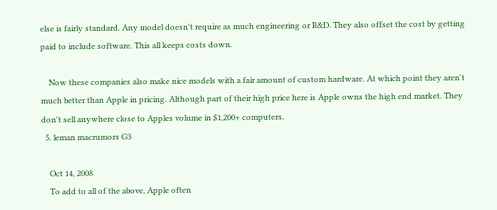else is fairly standard. Any model doesn't require as much engineering or R&D. They also offset the cost by getting paid to include software. This all keeps costs down.

    Now these companies also make nice models with a fair amount of custom hardware. At which point they aren't much better than Apple in pricing. Although part of their high price here is Apple owns the high end market. They don't sell anywhere close to Apples volume in $1,200+ computers.
  5. leman macrumors G3

    Oct 14, 2008
    To add to all of the above, Apple often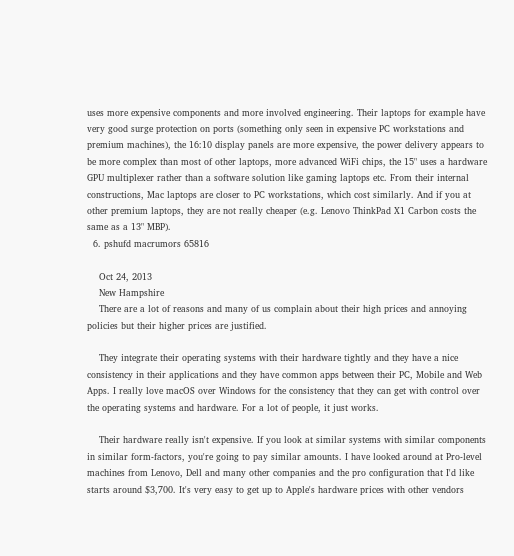uses more expensive components and more involved engineering. Their laptops for example have very good surge protection on ports (something only seen in expensive PC workstations and premium machines), the 16:10 display panels are more expensive, the power delivery appears to be more complex than most of other laptops, more advanced WiFi chips, the 15" uses a hardware GPU multiplexer rather than a software solution like gaming laptops etc. From their internal constructions, Mac laptops are closer to PC workstations, which cost similarly. And if you at other premium laptops, they are not really cheaper (e.g. Lenovo ThinkPad X1 Carbon costs the same as a 13" MBP).
  6. pshufd macrumors 65816

    Oct 24, 2013
    New Hampshire
    There are a lot of reasons and many of us complain about their high prices and annoying policies but their higher prices are justified.

    They integrate their operating systems with their hardware tightly and they have a nice consistency in their applications and they have common apps between their PC, Mobile and Web Apps. I really love macOS over Windows for the consistency that they can get with control over the operating systems and hardware. For a lot of people, it just works.

    Their hardware really isn't expensive. If you look at similar systems with similar components in similar form-factors, you're going to pay similar amounts. I have looked around at Pro-level machines from Lenovo, Dell and many other companies and the pro configuration that I'd like starts around $3,700. It's very easy to get up to Apple's hardware prices with other vendors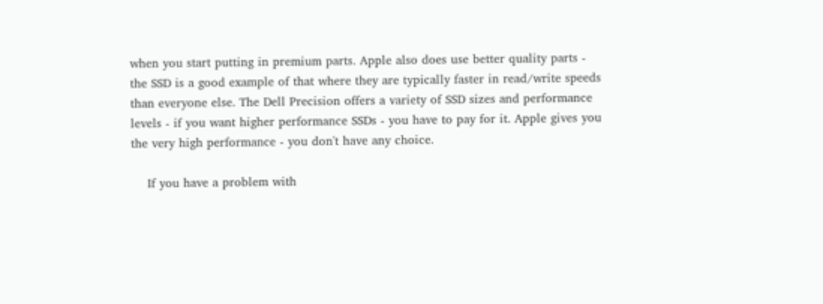when you start putting in premium parts. Apple also does use better quality parts - the SSD is a good example of that where they are typically faster in read/write speeds than everyone else. The Dell Precision offers a variety of SSD sizes and performance levels - if you want higher performance SSDs - you have to pay for it. Apple gives you the very high performance - you don't have any choice.

    If you have a problem with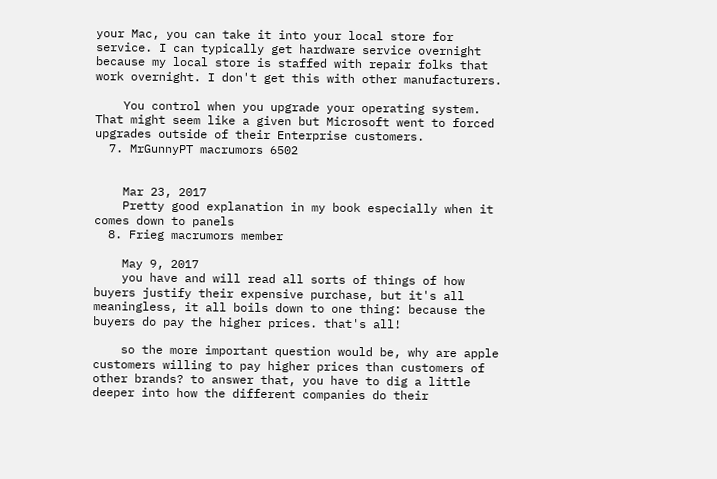your Mac, you can take it into your local store for service. I can typically get hardware service overnight because my local store is staffed with repair folks that work overnight. I don't get this with other manufacturers.

    You control when you upgrade your operating system. That might seem like a given but Microsoft went to forced upgrades outside of their Enterprise customers.
  7. MrGunnyPT macrumors 6502


    Mar 23, 2017
    Pretty good explanation in my book especially when it comes down to panels
  8. Frieg macrumors member

    May 9, 2017
    you have and will read all sorts of things of how buyers justify their expensive purchase, but it's all meaningless, it all boils down to one thing: because the buyers do pay the higher prices. that's all!

    so the more important question would be, why are apple customers willing to pay higher prices than customers of other brands? to answer that, you have to dig a little deeper into how the different companies do their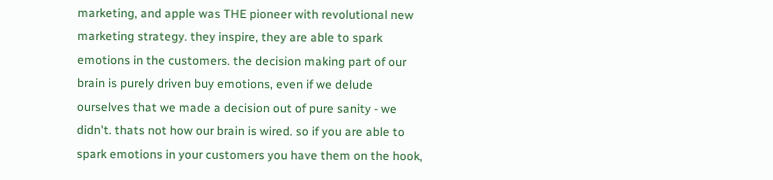marketing, and apple was THE pioneer with revolutional new marketing strategy. they inspire, they are able to spark emotions in the customers. the decision making part of our brain is purely driven buy emotions, even if we delude ourselves that we made a decision out of pure sanity - we didn't. thats not how our brain is wired. so if you are able to spark emotions in your customers you have them on the hook,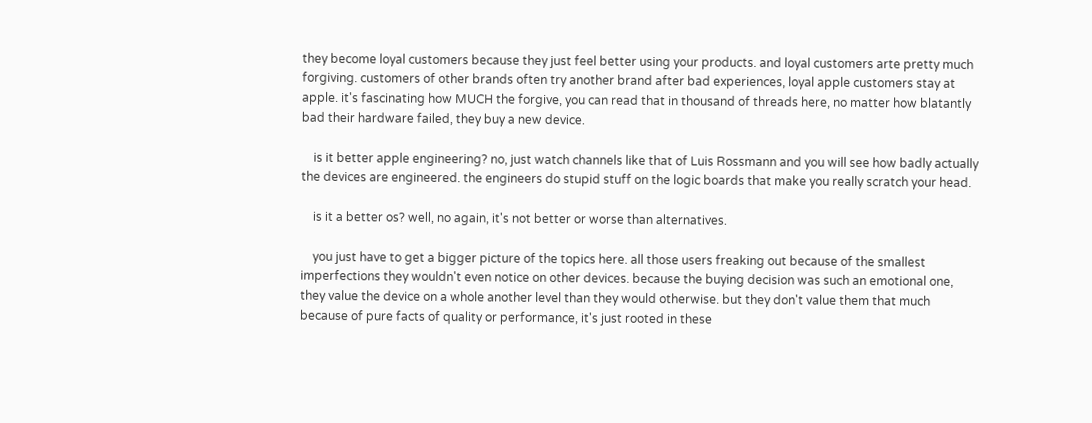they become loyal customers because they just feel better using your products. and loyal customers arte pretty much forgiving. customers of other brands often try another brand after bad experiences, loyal apple customers stay at apple. it's fascinating how MUCH the forgive, you can read that in thousand of threads here, no matter how blatantly bad their hardware failed, they buy a new device.

    is it better apple engineering? no, just watch channels like that of Luis Rossmann and you will see how badly actually the devices are engineered. the engineers do stupid stuff on the logic boards that make you really scratch your head.

    is it a better os? well, no again, it's not better or worse than alternatives.

    you just have to get a bigger picture of the topics here. all those users freaking out because of the smallest imperfections they wouldn't even notice on other devices. because the buying decision was such an emotional one, they value the device on a whole another level than they would otherwise. but they don't value them that much because of pure facts of quality or performance, it's just rooted in these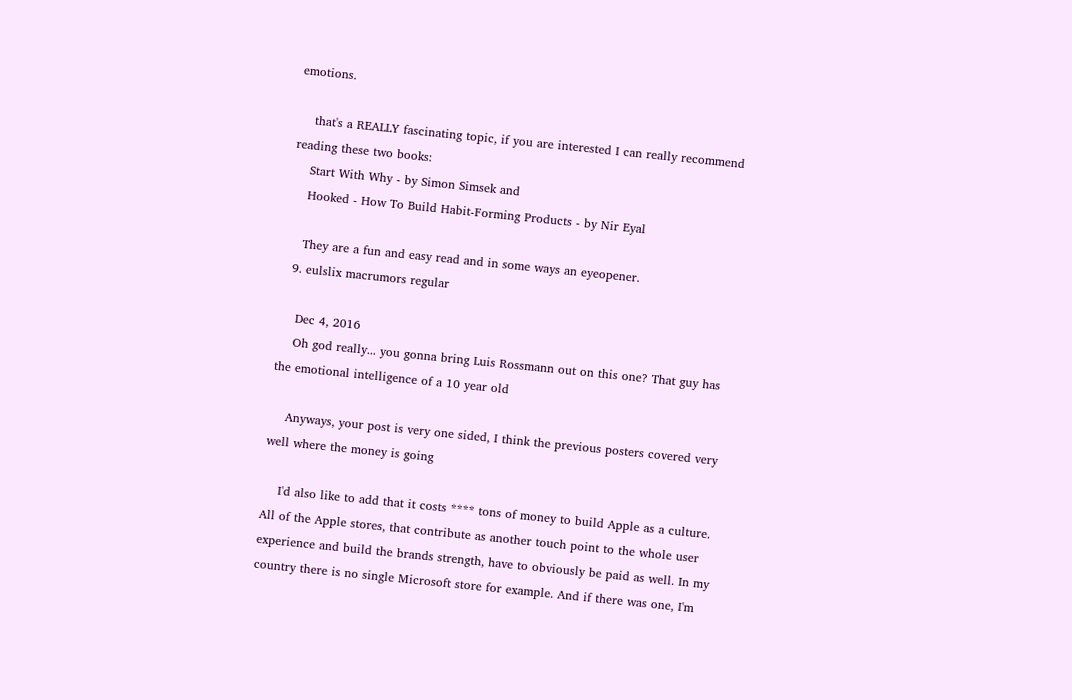emotions.

    that's a REALLY fascinating topic, if you are interested I can really recommend reading these two books:
    Start With Why - by Simon Simsek and
    Hooked - How To Build Habit-Forming Products - by Nir Eyal

    They are a fun and easy read and in some ways an eyeopener.
  9. eulslix macrumors regular

    Dec 4, 2016
    Oh god really... you gonna bring Luis Rossmann out on this one? That guy has the emotional intelligence of a 10 year old

    Anyways, your post is very one sided, I think the previous posters covered very well where the money is going

    I'd also like to add that it costs **** tons of money to build Apple as a culture. All of the Apple stores, that contribute as another touch point to the whole user experience and build the brands strength, have to obviously be paid as well. In my country there is no single Microsoft store for example. And if there was one, I'm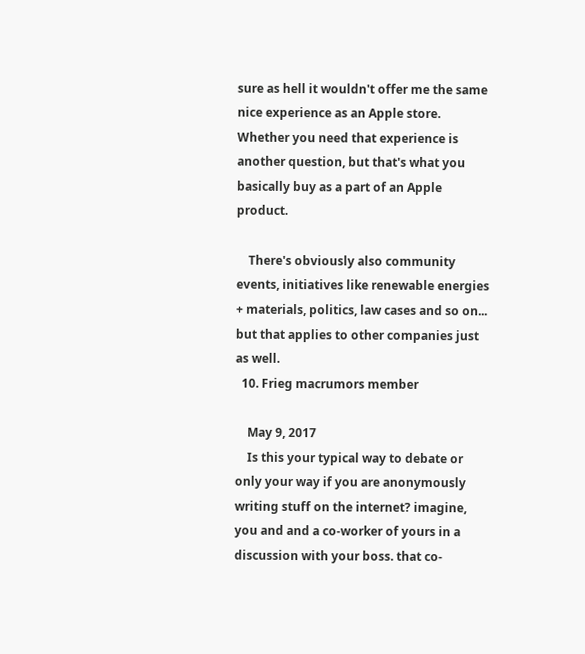sure as hell it wouldn't offer me the same nice experience as an Apple store. Whether you need that experience is another question, but that's what you basically buy as a part of an Apple product.

    There's obviously also community events, initiatives like renewable energies + materials, politics, law cases and so on... but that applies to other companies just as well.
  10. Frieg macrumors member

    May 9, 2017
    Is this your typical way to debate or only your way if you are anonymously writing stuff on the internet? imagine, you and and a co-worker of yours in a discussion with your boss. that co-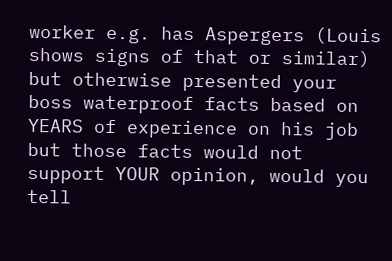worker e.g. has Aspergers (Louis shows signs of that or similar) but otherwise presented your boss waterproof facts based on YEARS of experience on his job but those facts would not support YOUR opinion, would you tell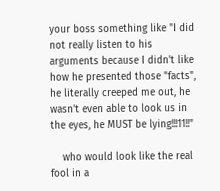your boss something like "I did not really listen to his arguments because I didn't like how he presented those "facts", he literally creeped me out, he wasn't even able to look us in the eyes, he MUST be lying!!!11!!"

    who would look like the real fool in a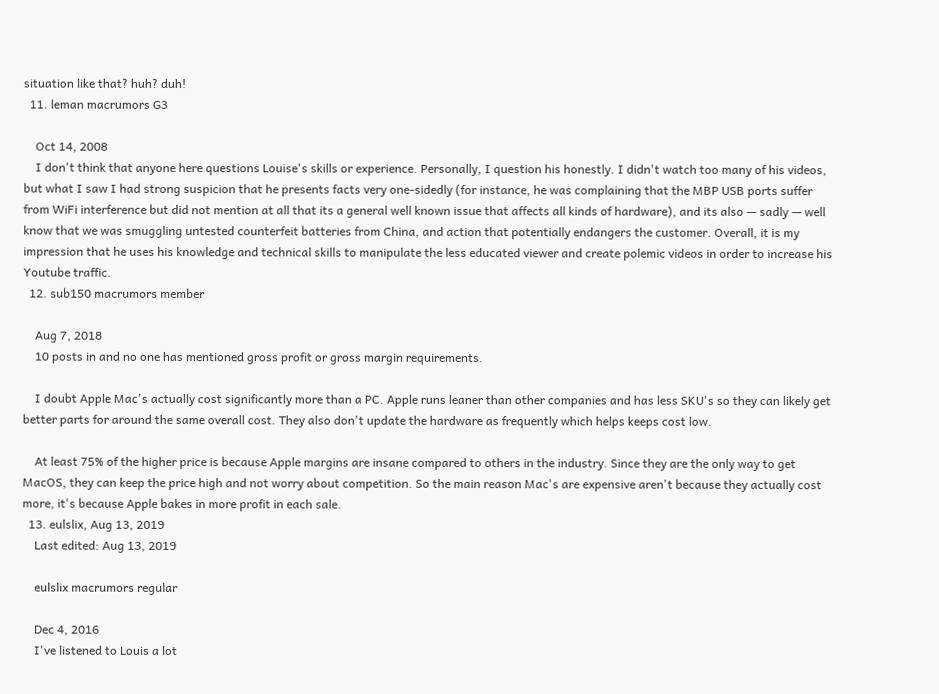situation like that? huh? duh!
  11. leman macrumors G3

    Oct 14, 2008
    I don't think that anyone here questions Louise's skills or experience. Personally, I question his honestly. I didn't watch too many of his videos, but what I saw I had strong suspicion that he presents facts very one-sidedly (for instance, he was complaining that the MBP USB ports suffer from WiFi interference but did not mention at all that its a general well known issue that affects all kinds of hardware), and its also — sadly — well know that we was smuggling untested counterfeit batteries from China, and action that potentially endangers the customer. Overall, it is my impression that he uses his knowledge and technical skills to manipulate the less educated viewer and create polemic videos in order to increase his Youtube traffic.
  12. sub150 macrumors member

    Aug 7, 2018
    10 posts in and no one has mentioned gross profit or gross margin requirements.

    I doubt Apple Mac's actually cost significantly more than a PC. Apple runs leaner than other companies and has less SKU's so they can likely get better parts for around the same overall cost. They also don't update the hardware as frequently which helps keeps cost low.

    At least 75% of the higher price is because Apple margins are insane compared to others in the industry. Since they are the only way to get MacOS, they can keep the price high and not worry about competition. So the main reason Mac's are expensive aren't because they actually cost more, it's because Apple bakes in more profit in each sale.
  13. eulslix, Aug 13, 2019
    Last edited: Aug 13, 2019

    eulslix macrumors regular

    Dec 4, 2016
    I've listened to Louis a lot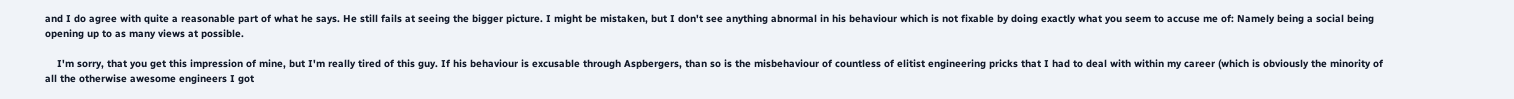and I do agree with quite a reasonable part of what he says. He still fails at seeing the bigger picture. I might be mistaken, but I don't see anything abnormal in his behaviour which is not fixable by doing exactly what you seem to accuse me of: Namely being a social being opening up to as many views at possible.

    I'm sorry, that you get this impression of mine, but I'm really tired of this guy. If his behaviour is excusable through Aspbergers, than so is the misbehaviour of countless of elitist engineering pricks that I had to deal with within my career (which is obviously the minority of all the otherwise awesome engineers I got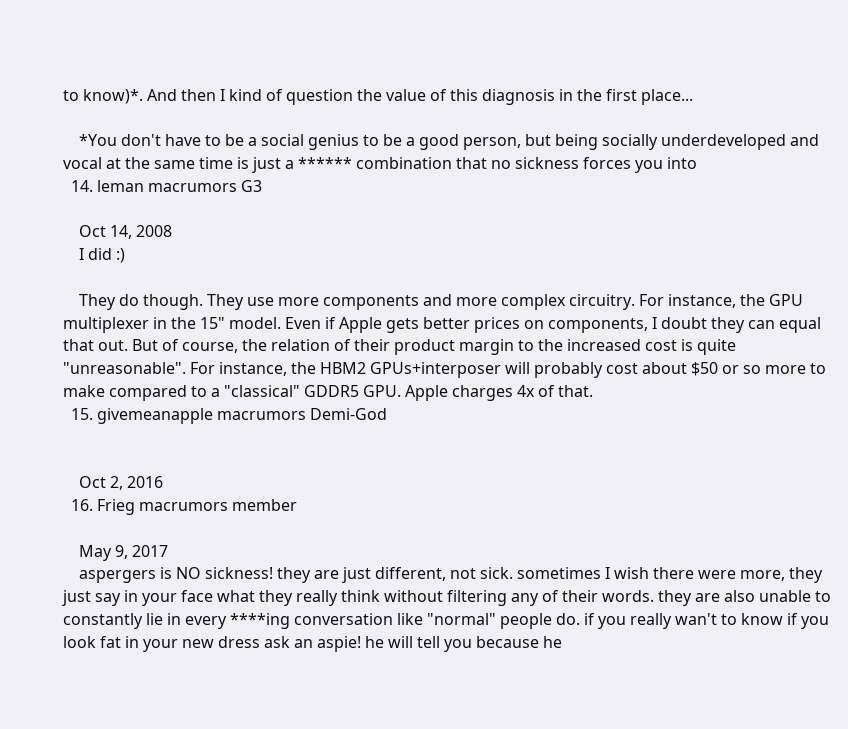to know)*. And then I kind of question the value of this diagnosis in the first place...

    *You don't have to be a social genius to be a good person, but being socially underdeveloped and vocal at the same time is just a ****** combination that no sickness forces you into
  14. leman macrumors G3

    Oct 14, 2008
    I did :)

    They do though. They use more components and more complex circuitry. For instance, the GPU multiplexer in the 15" model. Even if Apple gets better prices on components, I doubt they can equal that out. But of course, the relation of their product margin to the increased cost is quite "unreasonable". For instance, the HBM2 GPUs+interposer will probably cost about $50 or so more to make compared to a "classical" GDDR5 GPU. Apple charges 4x of that.
  15. givemeanapple macrumors Demi-God


    Oct 2, 2016
  16. Frieg macrumors member

    May 9, 2017
    aspergers is NO sickness! they are just different, not sick. sometimes I wish there were more, they just say in your face what they really think without filtering any of their words. they are also unable to constantly lie in every ****ing conversation like "normal" people do. if you really wan't to know if you look fat in your new dress ask an aspie! he will tell you because he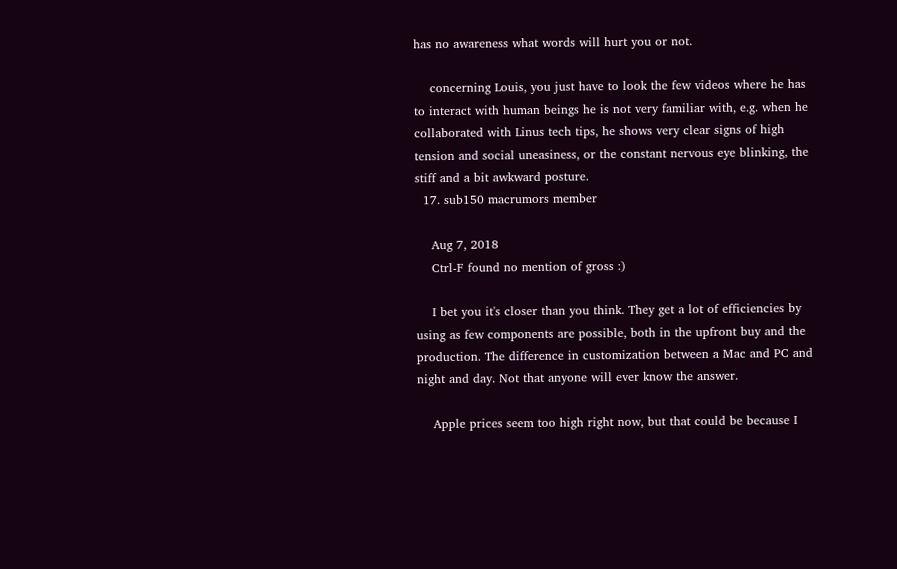has no awareness what words will hurt you or not.

    concerning Louis, you just have to look the few videos where he has to interact with human beings he is not very familiar with, e.g. when he collaborated with Linus tech tips, he shows very clear signs of high tension and social uneasiness, or the constant nervous eye blinking, the stiff and a bit awkward posture.
  17. sub150 macrumors member

    Aug 7, 2018
    Ctrl-F found no mention of gross :)

    I bet you it's closer than you think. They get a lot of efficiencies by using as few components are possible, both in the upfront buy and the production. The difference in customization between a Mac and PC and night and day. Not that anyone will ever know the answer.

    Apple prices seem too high right now, but that could be because I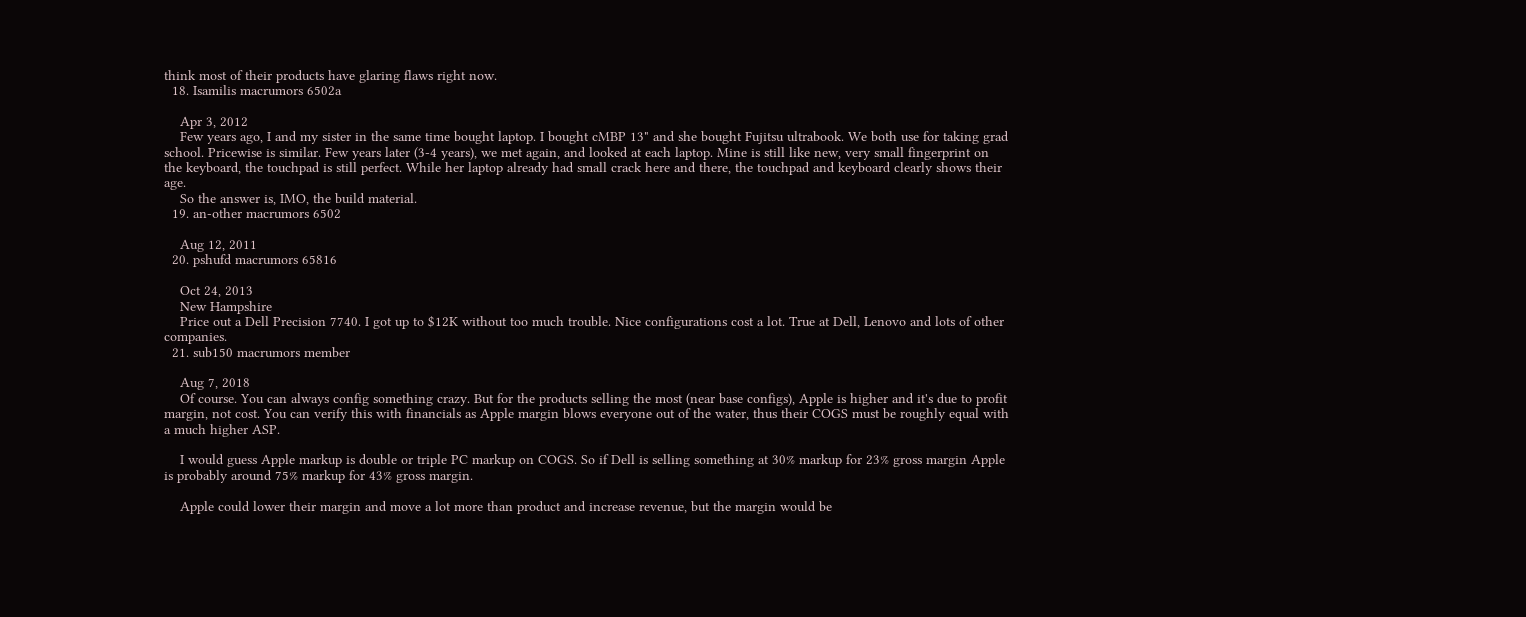think most of their products have glaring flaws right now.
  18. Isamilis macrumors 6502a

    Apr 3, 2012
    Few years ago, I and my sister in the same time bought laptop. I bought cMBP 13" and she bought Fujitsu ultrabook. We both use for taking grad school. Pricewise is similar. Few years later (3-4 years), we met again, and looked at each laptop. Mine is still like new, very small fingerprint on the keyboard, the touchpad is still perfect. While her laptop already had small crack here and there, the touchpad and keyboard clearly shows their age.
    So the answer is, IMO, the build material.
  19. an-other macrumors 6502

    Aug 12, 2011
  20. pshufd macrumors 65816

    Oct 24, 2013
    New Hampshire
    Price out a Dell Precision 7740. I got up to $12K without too much trouble. Nice configurations cost a lot. True at Dell, Lenovo and lots of other companies.
  21. sub150 macrumors member

    Aug 7, 2018
    Of course. You can always config something crazy. But for the products selling the most (near base configs), Apple is higher and it's due to profit margin, not cost. You can verify this with financials as Apple margin blows everyone out of the water, thus their COGS must be roughly equal with a much higher ASP.

    I would guess Apple markup is double or triple PC markup on COGS. So if Dell is selling something at 30% markup for 23% gross margin Apple is probably around 75% markup for 43% gross margin.

    Apple could lower their margin and move a lot more than product and increase revenue, but the margin would be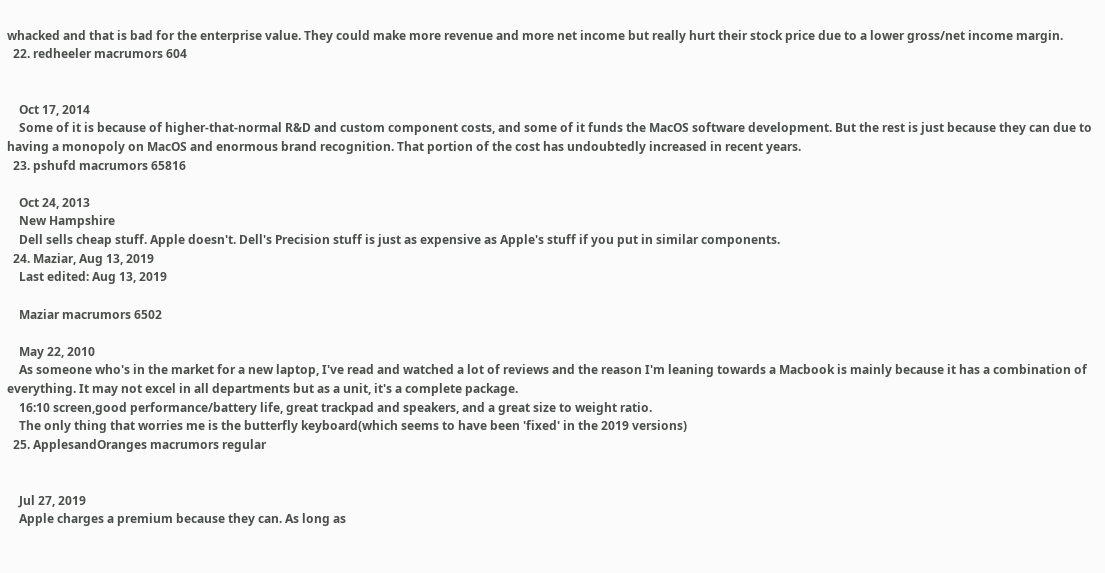whacked and that is bad for the enterprise value. They could make more revenue and more net income but really hurt their stock price due to a lower gross/net income margin.
  22. redheeler macrumors 604


    Oct 17, 2014
    Some of it is because of higher-that-normal R&D and custom component costs, and some of it funds the MacOS software development. But the rest is just because they can due to having a monopoly on MacOS and enormous brand recognition. That portion of the cost has undoubtedly increased in recent years.
  23. pshufd macrumors 65816

    Oct 24, 2013
    New Hampshire
    Dell sells cheap stuff. Apple doesn't. Dell's Precision stuff is just as expensive as Apple's stuff if you put in similar components.
  24. Maziar, Aug 13, 2019
    Last edited: Aug 13, 2019

    Maziar macrumors 6502

    May 22, 2010
    As someone who's in the market for a new laptop, I've read and watched a lot of reviews and the reason I'm leaning towards a Macbook is mainly because it has a combination of everything. It may not excel in all departments but as a unit, it's a complete package.
    16:10 screen,good performance/battery life, great trackpad and speakers, and a great size to weight ratio.
    The only thing that worries me is the butterfly keyboard(which seems to have been 'fixed' in the 2019 versions)
  25. ApplesandOranges macrumors regular


    Jul 27, 2019
    Apple charges a premium because they can. As long as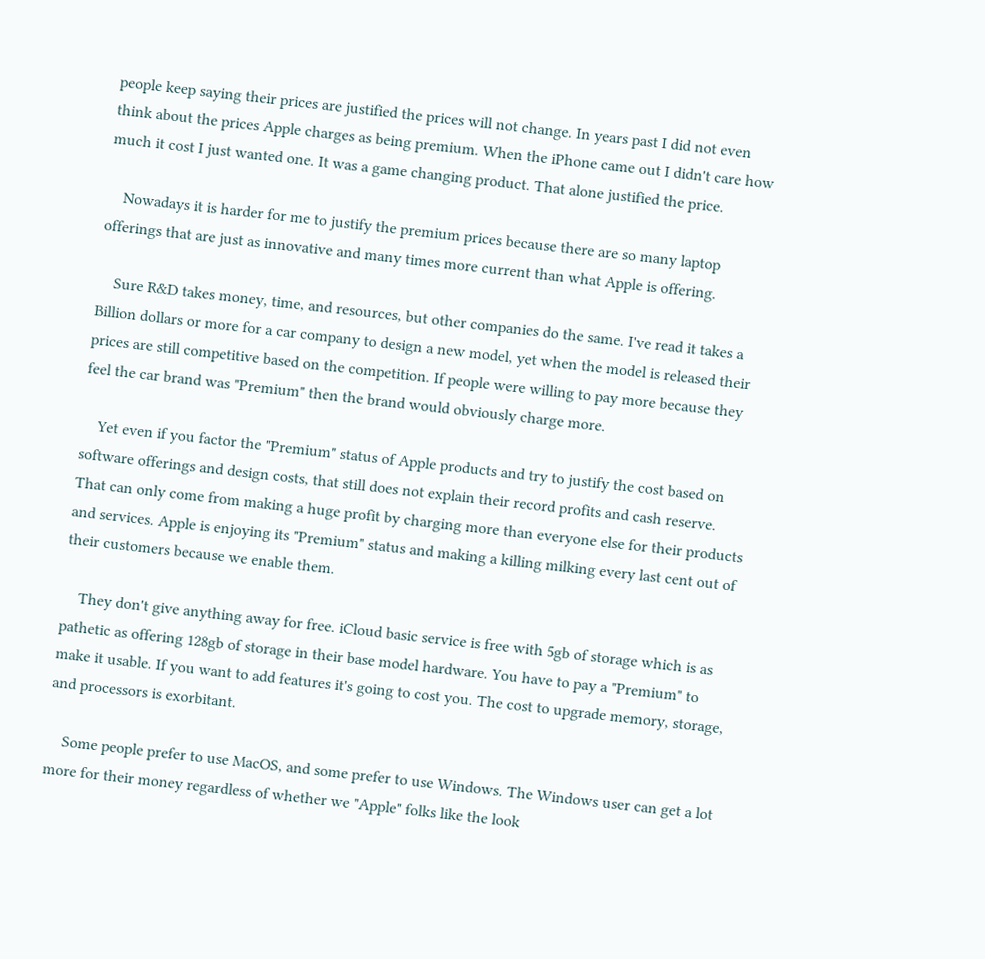people keep saying their prices are justified the prices will not change. In years past I did not even think about the prices Apple charges as being premium. When the iPhone came out I didn't care how much it cost I just wanted one. It was a game changing product. That alone justified the price.

    Nowadays it is harder for me to justify the premium prices because there are so many laptop offerings that are just as innovative and many times more current than what Apple is offering.

    Sure R&D takes money, time, and resources, but other companies do the same. I've read it takes a Billion dollars or more for a car company to design a new model, yet when the model is released their prices are still competitive based on the competition. If people were willing to pay more because they feel the car brand was "Premium" then the brand would obviously charge more.

    Yet even if you factor the "Premium" status of Apple products and try to justify the cost based on software offerings and design costs, that still does not explain their record profits and cash reserve. That can only come from making a huge profit by charging more than everyone else for their products and services. Apple is enjoying its "Premium" status and making a killing milking every last cent out of their customers because we enable them.

    They don't give anything away for free. iCloud basic service is free with 5gb of storage which is as pathetic as offering 128gb of storage in their base model hardware. You have to pay a "Premium" to make it usable. If you want to add features it's going to cost you. The cost to upgrade memory, storage, and processors is exorbitant.

    Some people prefer to use MacOS, and some prefer to use Windows. The Windows user can get a lot more for their money regardless of whether we "Apple" folks like the look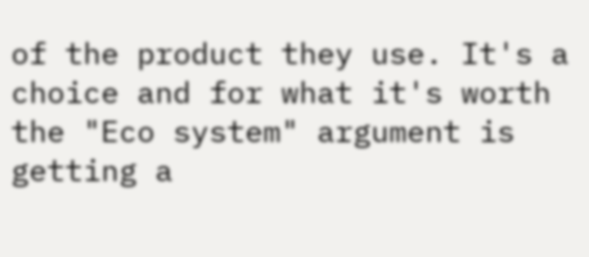of the product they use. It's a choice and for what it's worth the "Eco system" argument is getting a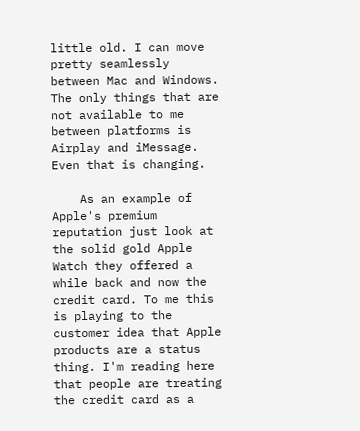little old. I can move pretty seamlessly between Mac and Windows. The only things that are not available to me between platforms is Airplay and iMessage. Even that is changing.

    As an example of Apple's premium reputation just look at the solid gold Apple Watch they offered a while back and now the credit card. To me this is playing to the customer idea that Apple products are a status thing. I'm reading here that people are treating the credit card as a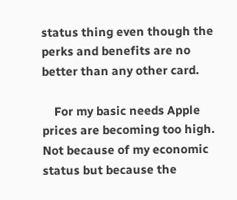status thing even though the perks and benefits are no better than any other card.

    For my basic needs Apple prices are becoming too high. Not because of my economic status but because the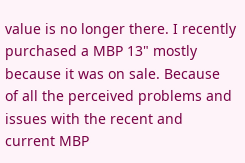value is no longer there. I recently purchased a MBP 13" mostly because it was on sale. Because of all the perceived problems and issues with the recent and current MBP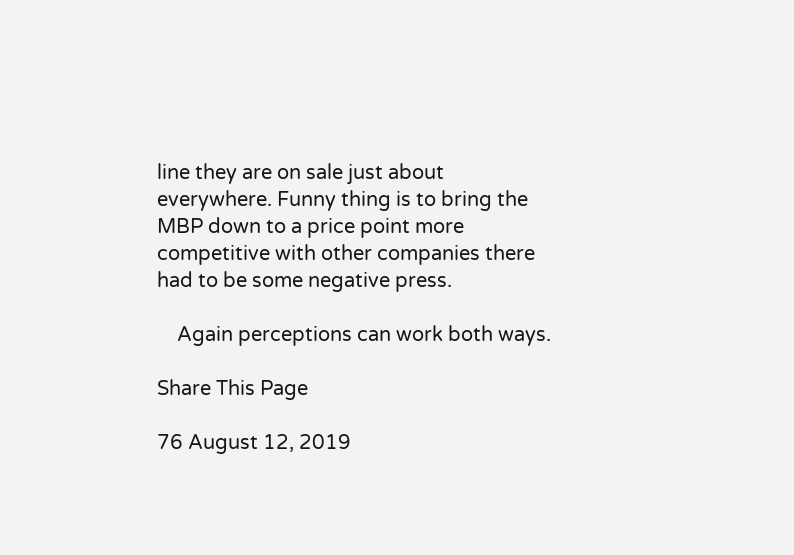line they are on sale just about everywhere. Funny thing is to bring the MBP down to a price point more competitive with other companies there had to be some negative press.

    Again perceptions can work both ways.

Share This Page

76 August 12, 2019